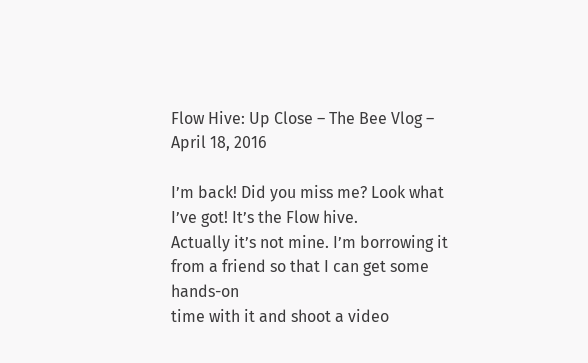Flow Hive: Up Close – The Bee Vlog – April 18, 2016

I’m back! Did you miss me? Look what I’ve got! It’s the Flow hive.
Actually it’s not mine. I’m borrowing it from a friend so that I can get some hands-on
time with it and shoot a video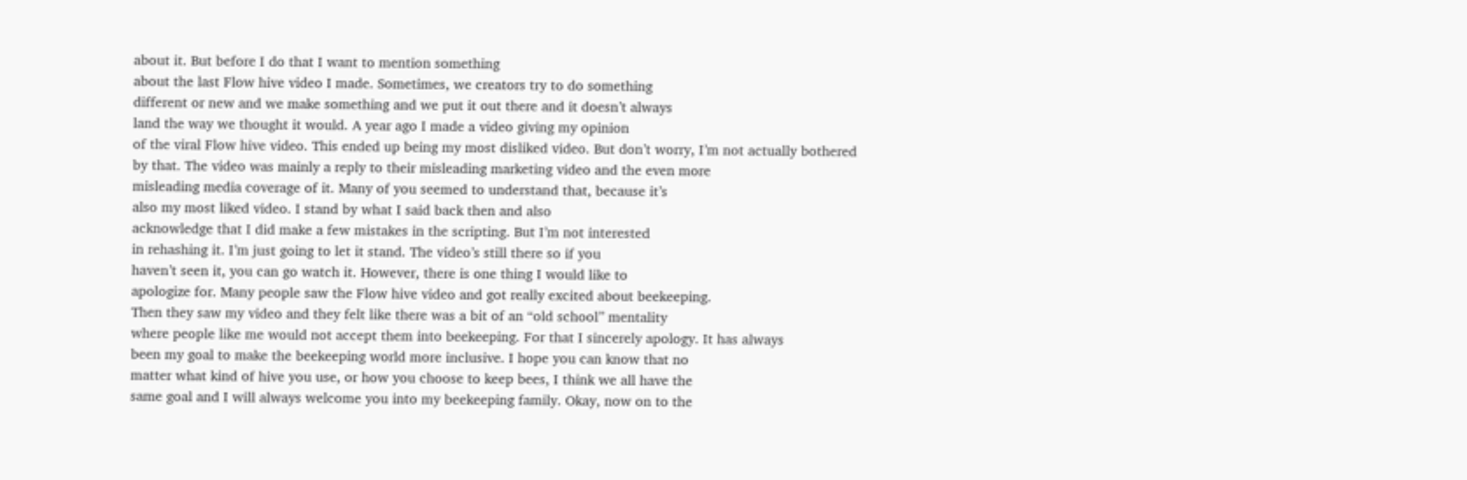about it. But before I do that I want to mention something
about the last Flow hive video I made. Sometimes, we creators try to do something
different or new and we make something and we put it out there and it doesn’t always
land the way we thought it would. A year ago I made a video giving my opinion
of the viral Flow hive video. This ended up being my most disliked video. But don’t worry, I’m not actually bothered
by that. The video was mainly a reply to their misleading marketing video and the even more
misleading media coverage of it. Many of you seemed to understand that, because it’s
also my most liked video. I stand by what I said back then and also
acknowledge that I did make a few mistakes in the scripting. But I’m not interested
in rehashing it. I’m just going to let it stand. The video’s still there so if you
haven’t seen it, you can go watch it. However, there is one thing I would like to
apologize for. Many people saw the Flow hive video and got really excited about beekeeping.
Then they saw my video and they felt like there was a bit of an “old school” mentality
where people like me would not accept them into beekeeping. For that I sincerely apology. It has always
been my goal to make the beekeeping world more inclusive. I hope you can know that no
matter what kind of hive you use, or how you choose to keep bees, I think we all have the
same goal and I will always welcome you into my beekeeping family. Okay, now on to the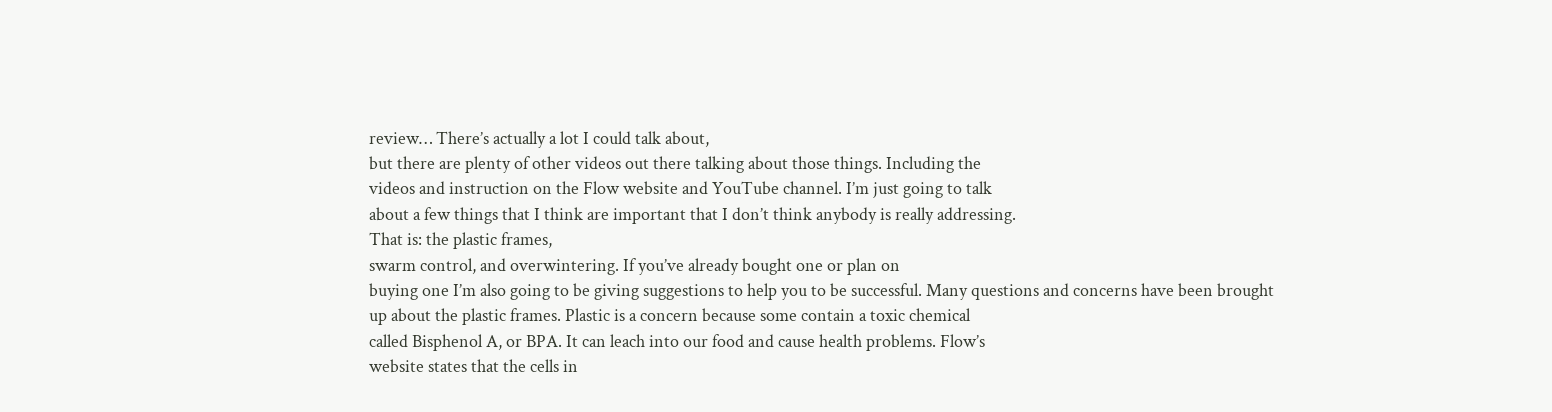review… There’s actually a lot I could talk about,
but there are plenty of other videos out there talking about those things. Including the
videos and instruction on the Flow website and YouTube channel. I’m just going to talk
about a few things that I think are important that I don’t think anybody is really addressing.
That is: the plastic frames,
swarm control, and overwintering. If you’ve already bought one or plan on
buying one I’m also going to be giving suggestions to help you to be successful. Many questions and concerns have been brought
up about the plastic frames. Plastic is a concern because some contain a toxic chemical
called Bisphenol A, or BPA. It can leach into our food and cause health problems. Flow’s
website states that the cells in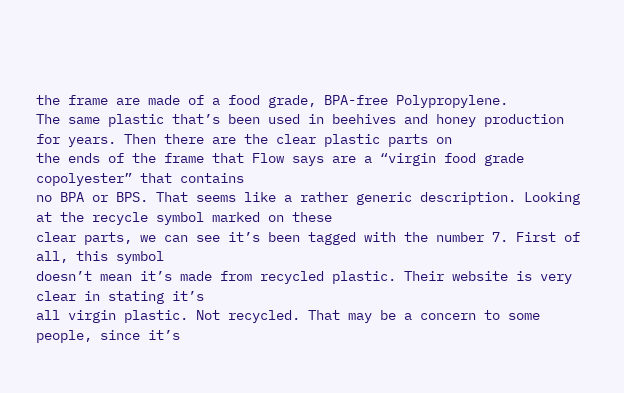the frame are made of a food grade, BPA-free Polypropylene.
The same plastic that’s been used in beehives and honey production for years. Then there are the clear plastic parts on
the ends of the frame that Flow says are a “virgin food grade copolyester” that contains
no BPA or BPS. That seems like a rather generic description. Looking at the recycle symbol marked on these
clear parts, we can see it’s been tagged with the number 7. First of all, this symbol
doesn’t mean it’s made from recycled plastic. Their website is very clear in stating it’s
all virgin plastic. Not recycled. That may be a concern to some people, since it’s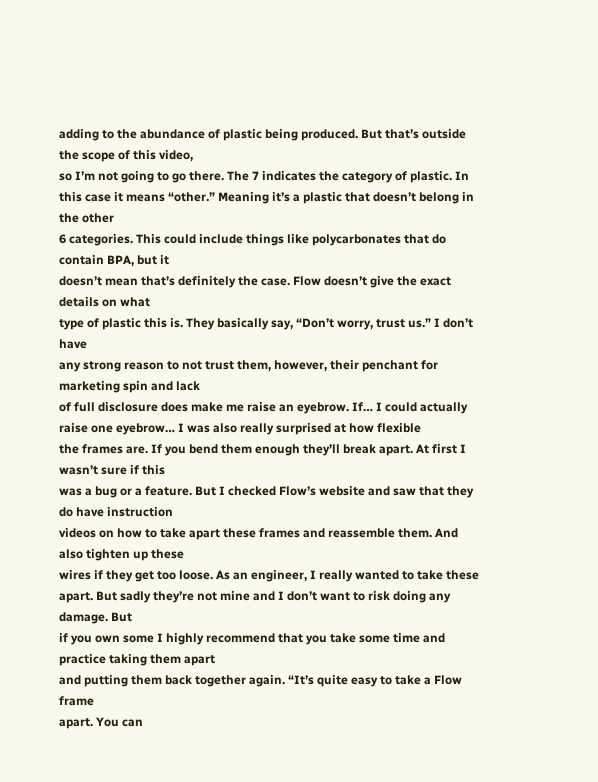adding to the abundance of plastic being produced. But that’s outside the scope of this video,
so I’m not going to go there. The 7 indicates the category of plastic. In
this case it means “other.” Meaning it’s a plastic that doesn’t belong in the other
6 categories. This could include things like polycarbonates that do contain BPA, but it
doesn’t mean that’s definitely the case. Flow doesn’t give the exact details on what
type of plastic this is. They basically say, “Don’t worry, trust us.” I don’t have
any strong reason to not trust them, however, their penchant for marketing spin and lack
of full disclosure does make me raise an eyebrow. If… I could actually raise one eyebrow… I was also really surprised at how flexible
the frames are. If you bend them enough they’ll break apart. At first I wasn’t sure if this
was a bug or a feature. But I checked Flow’s website and saw that they do have instruction
videos on how to take apart these frames and reassemble them. And also tighten up these
wires if they get too loose. As an engineer, I really wanted to take these
apart. But sadly they’re not mine and I don’t want to risk doing any damage. But
if you own some I highly recommend that you take some time and practice taking them apart
and putting them back together again. “It’s quite easy to take a Flow frame
apart. You can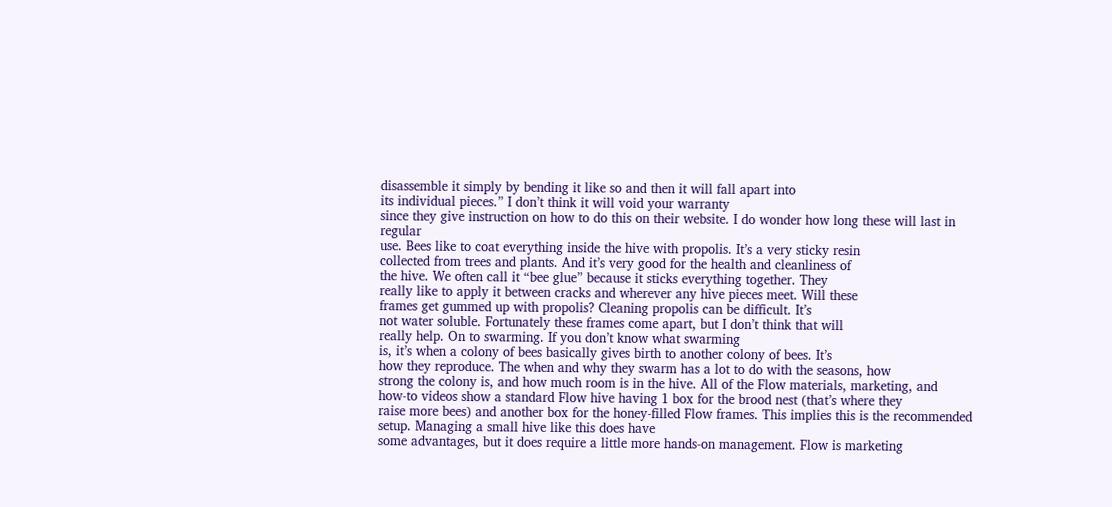disassemble it simply by bending it like so and then it will fall apart into
its individual pieces.” I don’t think it will void your warranty
since they give instruction on how to do this on their website. I do wonder how long these will last in regular
use. Bees like to coat everything inside the hive with propolis. It’s a very sticky resin
collected from trees and plants. And it’s very good for the health and cleanliness of
the hive. We often call it “bee glue” because it sticks everything together. They
really like to apply it between cracks and wherever any hive pieces meet. Will these
frames get gummed up with propolis? Cleaning propolis can be difficult. It’s
not water soluble. Fortunately these frames come apart, but I don’t think that will
really help. On to swarming. If you don’t know what swarming
is, it’s when a colony of bees basically gives birth to another colony of bees. It’s
how they reproduce. The when and why they swarm has a lot to do with the seasons, how
strong the colony is, and how much room is in the hive. All of the Flow materials, marketing, and
how-to videos show a standard Flow hive having 1 box for the brood nest (that’s where they
raise more bees) and another box for the honey-filled Flow frames. This implies this is the recommended
setup. Managing a small hive like this does have
some advantages, but it does require a little more hands-on management. Flow is marketing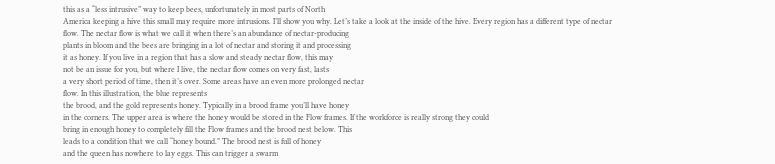this as a “less intrusive” way to keep bees, unfortunately in most parts of North
America keeping a hive this small may require more intrusions. I’ll show you why. Let’s take a look at the inside of the hive. Every region has a different type of nectar
flow. The nectar flow is what we call it when there’s an abundance of nectar-producing
plants in bloom and the bees are bringing in a lot of nectar and storing it and processing
it as honey. If you live in a region that has a slow and steady nectar flow, this may
not be an issue for you, but where I live, the nectar flow comes on very fast, lasts
a very short period of time, then it’s over. Some areas have an even more prolonged nectar
flow. In this illustration, the blue represents
the brood, and the gold represents honey. Typically in a brood frame you’ll have honey
in the corners. The upper area is where the honey would be stored in the Flow frames. If the workforce is really strong they could
bring in enough honey to completely fill the Flow frames and the brood nest below. This
leads to a condition that we call “honey bound.” The brood nest is full of honey
and the queen has nowhere to lay eggs. This can trigger a swarm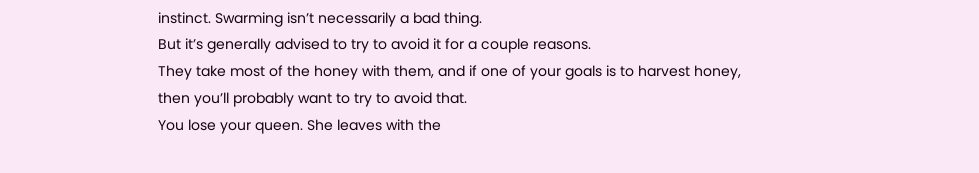instinct. Swarming isn’t necessarily a bad thing.
But it’s generally advised to try to avoid it for a couple reasons.
They take most of the honey with them, and if one of your goals is to harvest honey,
then you’ll probably want to try to avoid that.
You lose your queen. She leaves with the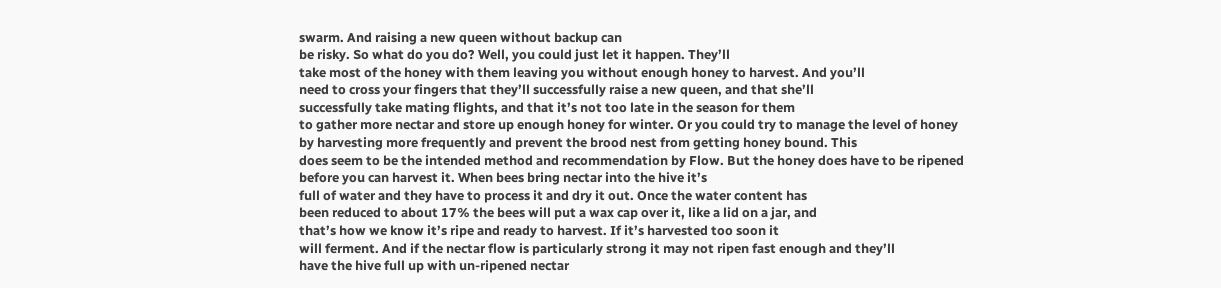swarm. And raising a new queen without backup can
be risky. So what do you do? Well, you could just let it happen. They’ll
take most of the honey with them leaving you without enough honey to harvest. And you’ll
need to cross your fingers that they’ll successfully raise a new queen, and that she’ll
successfully take mating flights, and that it’s not too late in the season for them
to gather more nectar and store up enough honey for winter. Or you could try to manage the level of honey
by harvesting more frequently and prevent the brood nest from getting honey bound. This
does seem to be the intended method and recommendation by Flow. But the honey does have to be ripened
before you can harvest it. When bees bring nectar into the hive it’s
full of water and they have to process it and dry it out. Once the water content has
been reduced to about 17% the bees will put a wax cap over it, like a lid on a jar, and
that’s how we know it’s ripe and ready to harvest. If it’s harvested too soon it
will ferment. And if the nectar flow is particularly strong it may not ripen fast enough and they’ll
have the hive full up with un-ripened nectar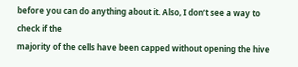before you can do anything about it. Also, I don’t see a way to check if the
majority of the cells have been capped without opening the hive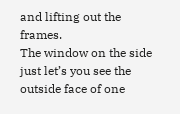and lifting out the frames.
The window on the side just let’s you see the outside face of one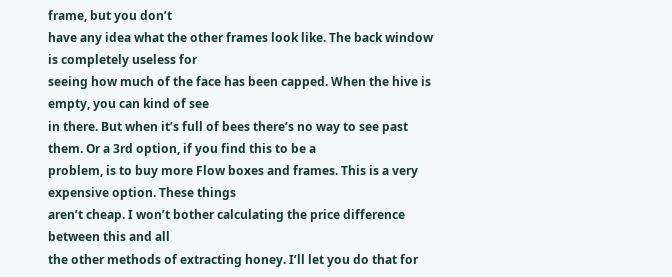frame, but you don’t
have any idea what the other frames look like. The back window is completely useless for
seeing how much of the face has been capped. When the hive is empty, you can kind of see
in there. But when it’s full of bees there’s no way to see past them. Or a 3rd option, if you find this to be a
problem, is to buy more Flow boxes and frames. This is a very expensive option. These things
aren’t cheap. I won’t bother calculating the price difference between this and all
the other methods of extracting honey. I’ll let you do that for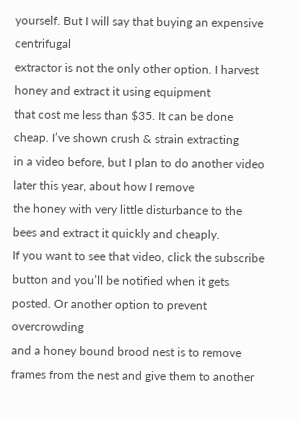yourself. But I will say that buying an expensive centrifugal
extractor is not the only other option. I harvest honey and extract it using equipment
that cost me less than $35. It can be done cheap. I’ve shown crush & strain extracting
in a video before, but I plan to do another video later this year, about how I remove
the honey with very little disturbance to the bees and extract it quickly and cheaply.
If you want to see that video, click the subscribe button and you’ll be notified when it gets
posted. Or another option to prevent overcrowding
and a honey bound brood nest is to remove frames from the nest and give them to another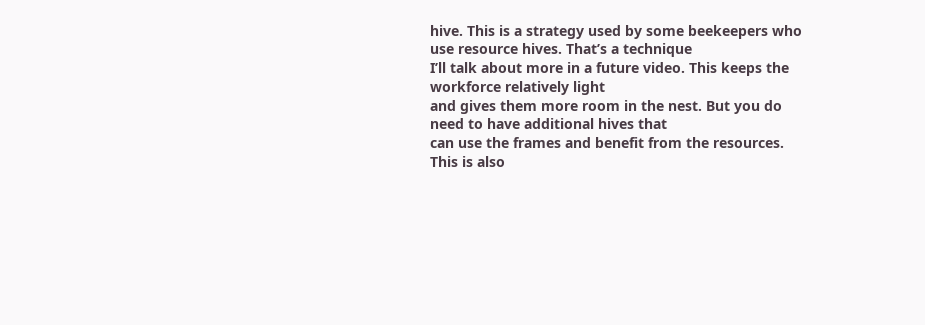hive. This is a strategy used by some beekeepers who use resource hives. That’s a technique
I’ll talk about more in a future video. This keeps the workforce relatively light
and gives them more room in the nest. But you do need to have additional hives that
can use the frames and benefit from the resources. This is also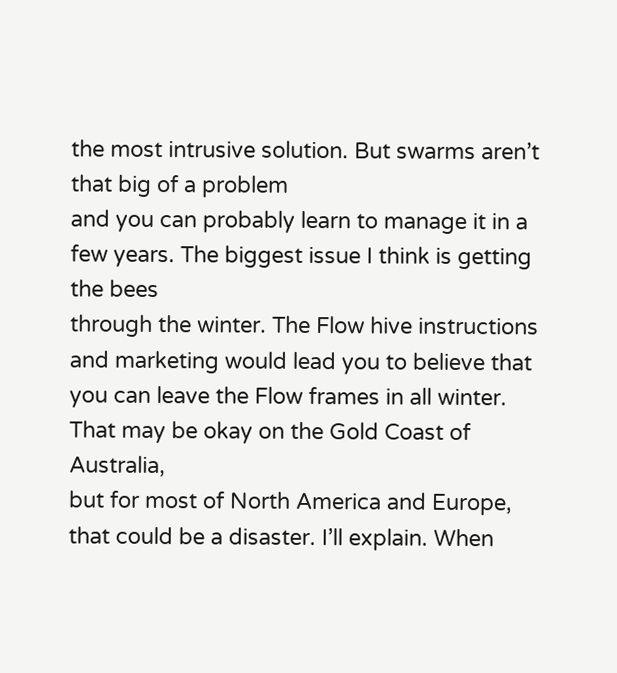the most intrusive solution. But swarms aren’t that big of a problem
and you can probably learn to manage it in a few years. The biggest issue I think is getting the bees
through the winter. The Flow hive instructions and marketing would lead you to believe that
you can leave the Flow frames in all winter. That may be okay on the Gold Coast of Australia,
but for most of North America and Europe, that could be a disaster. I’ll explain. When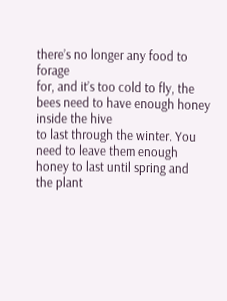there’s no longer any food to forage
for, and it’s too cold to fly, the bees need to have enough honey inside the hive
to last through the winter. You need to leave them enough honey to last until spring and
the plant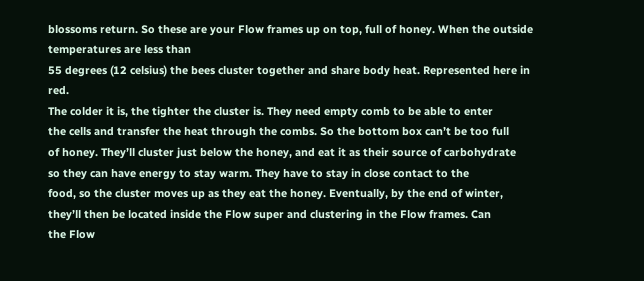blossoms return. So these are your Flow frames up on top, full of honey. When the outside temperatures are less than
55 degrees (12 celsius) the bees cluster together and share body heat. Represented here in red.
The colder it is, the tighter the cluster is. They need empty comb to be able to enter
the cells and transfer the heat through the combs. So the bottom box can’t be too full
of honey. They’ll cluster just below the honey, and eat it as their source of carbohydrate
so they can have energy to stay warm. They have to stay in close contact to the
food, so the cluster moves up as they eat the honey. Eventually, by the end of winter,
they’ll then be located inside the Flow super and clustering in the Flow frames. Can
the Flow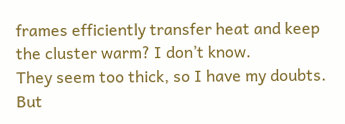frames efficiently transfer heat and keep the cluster warm? I don’t know.
They seem too thick, so I have my doubts. But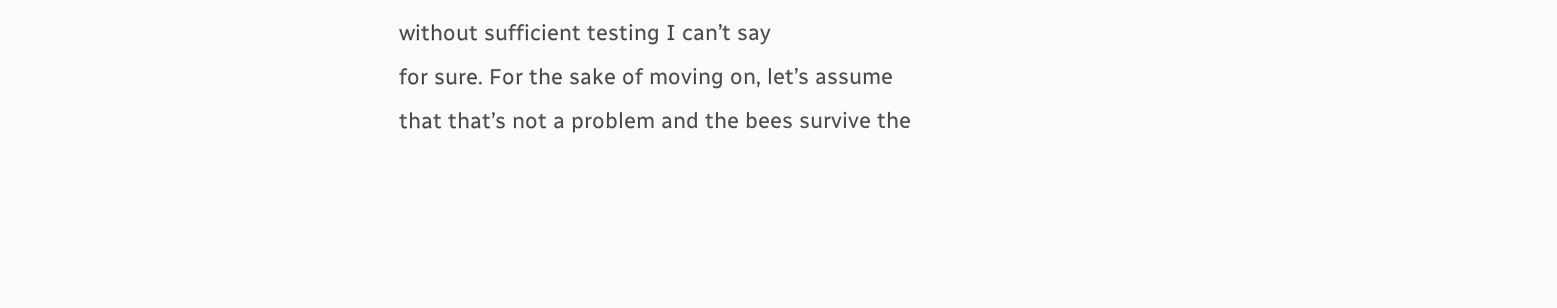without sufficient testing I can’t say
for sure. For the sake of moving on, let’s assume
that that’s not a problem and the bees survive the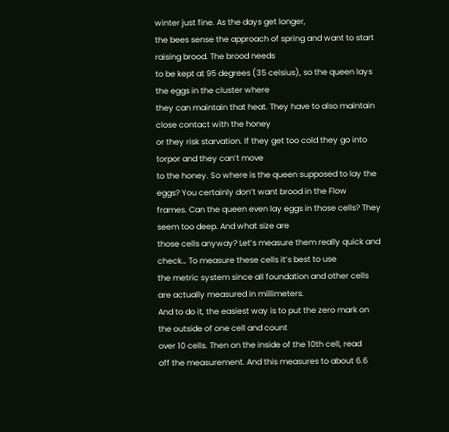winter just fine. As the days get longer,
the bees sense the approach of spring and want to start raising brood. The brood needs
to be kept at 95 degrees (35 celsius), so the queen lays the eggs in the cluster where
they can maintain that heat. They have to also maintain close contact with the honey
or they risk starvation. If they get too cold they go into torpor and they can’t move
to the honey. So where is the queen supposed to lay the
eggs? You certainly don’t want brood in the Flow
frames. Can the queen even lay eggs in those cells? They seem too deep. And what size are
those cells anyway? Let’s measure them really quick and check… To measure these cells it’s best to use
the metric system since all foundation and other cells are actually measured in millimeters.
And to do it, the easiest way is to put the zero mark on the outside of one cell and count
over 10 cells. Then on the inside of the 10th cell, read
off the measurement. And this measures to about 6.6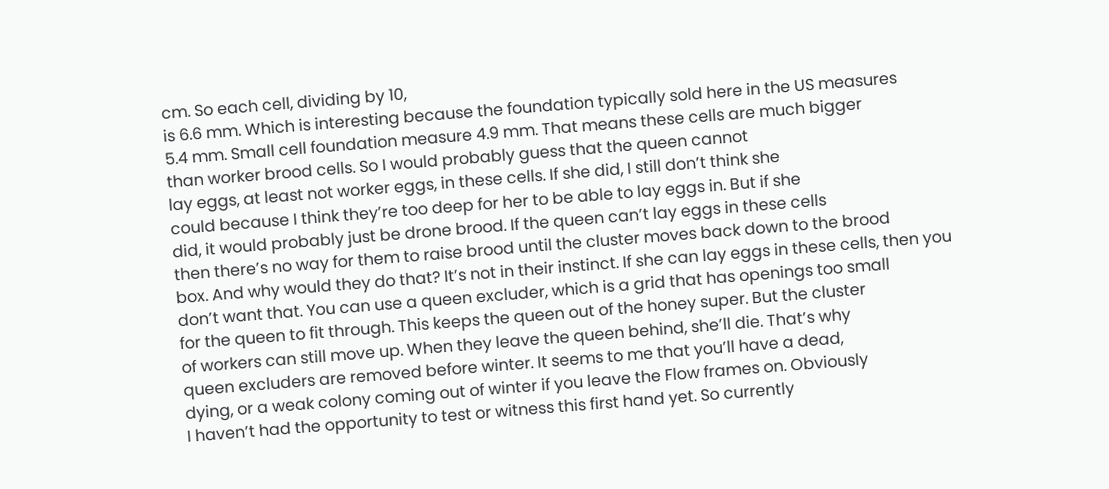cm. So each cell, dividing by 10,
is 6.6 mm. Which is interesting because the foundation typically sold here in the US measures
5.4 mm. Small cell foundation measure 4.9 mm. That means these cells are much bigger
than worker brood cells. So I would probably guess that the queen cannot
lay eggs, at least not worker eggs, in these cells. If she did, I still don’t think she
could because I think they’re too deep for her to be able to lay eggs in. But if she
did, it would probably just be drone brood. If the queen can’t lay eggs in these cells
then there’s no way for them to raise brood until the cluster moves back down to the brood
box. And why would they do that? It’s not in their instinct. If she can lay eggs in these cells, then you
don’t want that. You can use a queen excluder, which is a grid that has openings too small
for the queen to fit through. This keeps the queen out of the honey super. But the cluster
of workers can still move up. When they leave the queen behind, she’ll die. That’s why
queen excluders are removed before winter. It seems to me that you’ll have a dead,
dying, or a weak colony coming out of winter if you leave the Flow frames on. Obviously
I haven’t had the opportunity to test or witness this first hand yet. So currently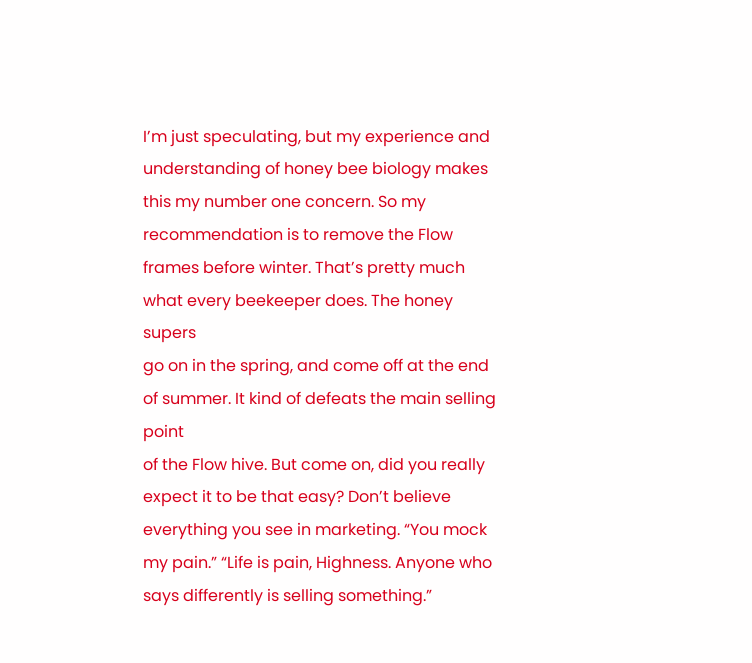I’m just speculating, but my experience and understanding of honey bee biology makes
this my number one concern. So my recommendation is to remove the Flow
frames before winter. That’s pretty much what every beekeeper does. The honey supers
go on in the spring, and come off at the end of summer. It kind of defeats the main selling point
of the Flow hive. But come on, did you really expect it to be that easy? Don’t believe
everything you see in marketing. “You mock my pain.” “Life is pain, Highness. Anyone who says differently is selling something.”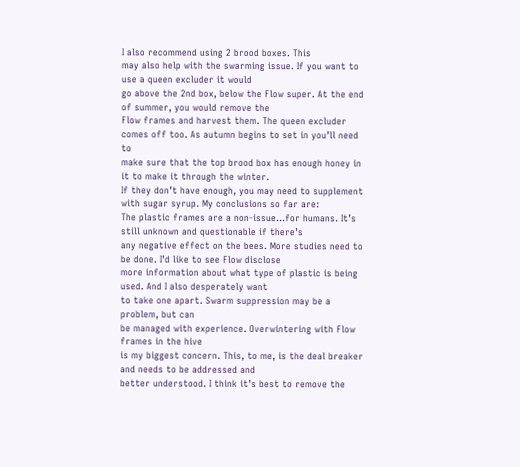I also recommend using 2 brood boxes. This
may also help with the swarming issue. If you want to use a queen excluder it would
go above the 2nd box, below the Flow super. At the end of summer, you would remove the
Flow frames and harvest them. The queen excluder comes off too. As autumn begins to set in you’ll need to
make sure that the top brood box has enough honey in it to make it through the winter.
If they don’t have enough, you may need to supplement with sugar syrup. My conclusions so far are:
The plastic frames are a non-issue…for humans. It’s still unknown and questionable if there’s
any negative effect on the bees. More studies need to be done. I’d like to see Flow disclose
more information about what type of plastic is being used. And I also desperately want
to take one apart. Swarm suppression may be a problem, but can
be managed with experience. Overwintering with Flow frames in the hive
is my biggest concern. This, to me, is the deal breaker and needs to be addressed and
better understood. I think it’s best to remove the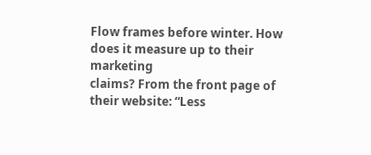Flow frames before winter. How does it measure up to their marketing
claims? From the front page of their website: “Less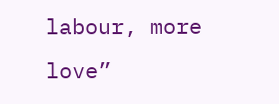labour, more love”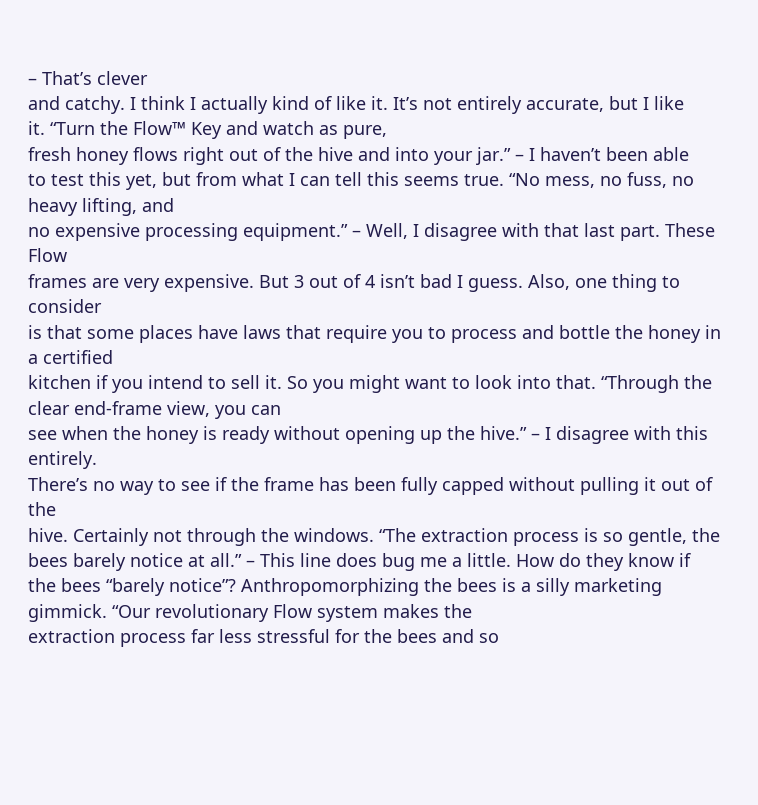– That’s clever
and catchy. I think I actually kind of like it. It’s not entirely accurate, but I like
it. “Turn the Flow™ Key and watch as pure,
fresh honey flows right out of the hive and into your jar.” – I haven’t been able
to test this yet, but from what I can tell this seems true. “No mess, no fuss, no heavy lifting, and
no expensive processing equipment.” – Well, I disagree with that last part. These Flow
frames are very expensive. But 3 out of 4 isn’t bad I guess. Also, one thing to consider
is that some places have laws that require you to process and bottle the honey in a certified
kitchen if you intend to sell it. So you might want to look into that. “Through the clear end-frame view, you can
see when the honey is ready without opening up the hive.” – I disagree with this entirely.
There’s no way to see if the frame has been fully capped without pulling it out of the
hive. Certainly not through the windows. “The extraction process is so gentle, the
bees barely notice at all.” – This line does bug me a little. How do they know if
the bees “barely notice”? Anthropomorphizing the bees is a silly marketing gimmick. “Our revolutionary Flow system makes the
extraction process far less stressful for the bees and so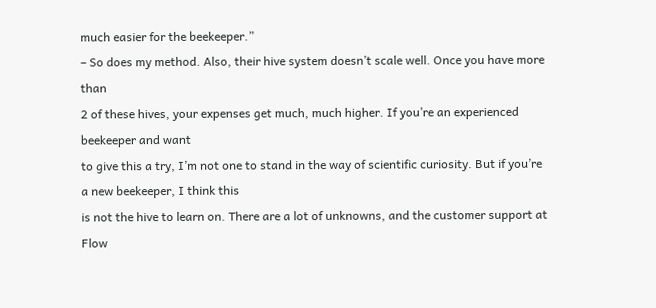much easier for the beekeeper.”
– So does my method. Also, their hive system doesn’t scale well. Once you have more than
2 of these hives, your expenses get much, much higher. If you’re an experienced beekeeper and want
to give this a try, I’m not one to stand in the way of scientific curiosity. But if you’re a new beekeeper, I think this
is not the hive to learn on. There are a lot of unknowns, and the customer support at Flow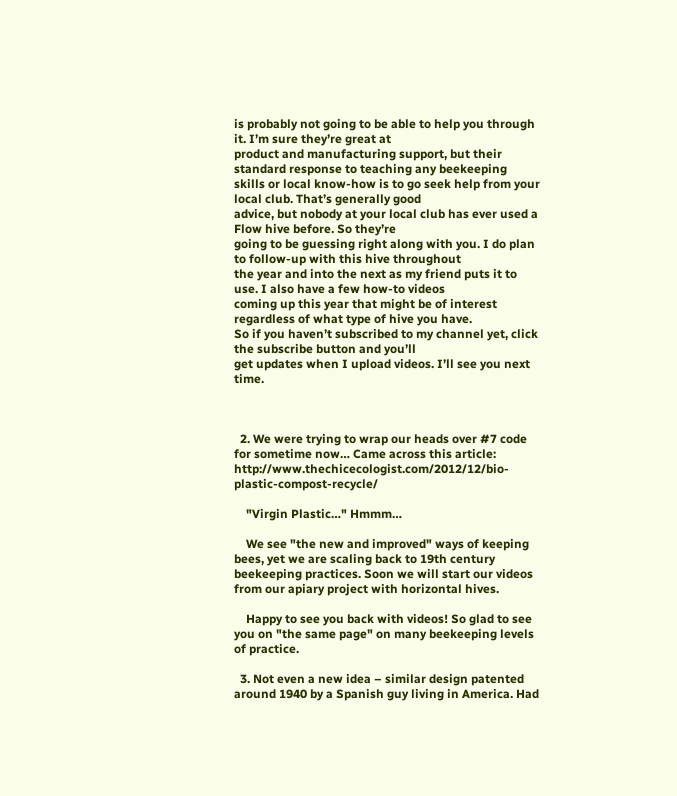is probably not going to be able to help you through it. I’m sure they’re great at
product and manufacturing support, but their standard response to teaching any beekeeping
skills or local know-how is to go seek help from your local club. That’s generally good
advice, but nobody at your local club has ever used a Flow hive before. So they’re
going to be guessing right along with you. I do plan to follow-up with this hive throughout
the year and into the next as my friend puts it to use. I also have a few how-to videos
coming up this year that might be of interest regardless of what type of hive you have.
So if you haven’t subscribed to my channel yet, click the subscribe button and you’ll
get updates when I upload videos. I’ll see you next time.



  2. We were trying to wrap our heads over #7 code for sometime now… Came across this article: http://www.thechicecologist.com/2012/12/bio-plastic-compost-recycle/

    "Virgin Plastic…" Hmmm…

    We see "the new and improved" ways of keeping bees, yet we are scaling back to 19th century beekeeping practices. Soon we will start our videos from our apiary project with horizontal hives.

    Happy to see you back with videos! So glad to see you on "the same page" on many beekeeping levels of practice.

  3. Not even a new idea – similar design patented around 1940 by a Spanish guy living in America. Had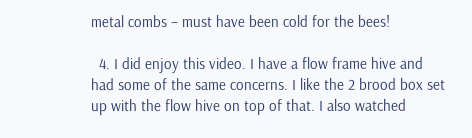metal combs – must have been cold for the bees!

  4. I did enjoy this video. I have a flow frame hive and had some of the same concerns. I like the 2 brood box set up with the flow hive on top of that. I also watched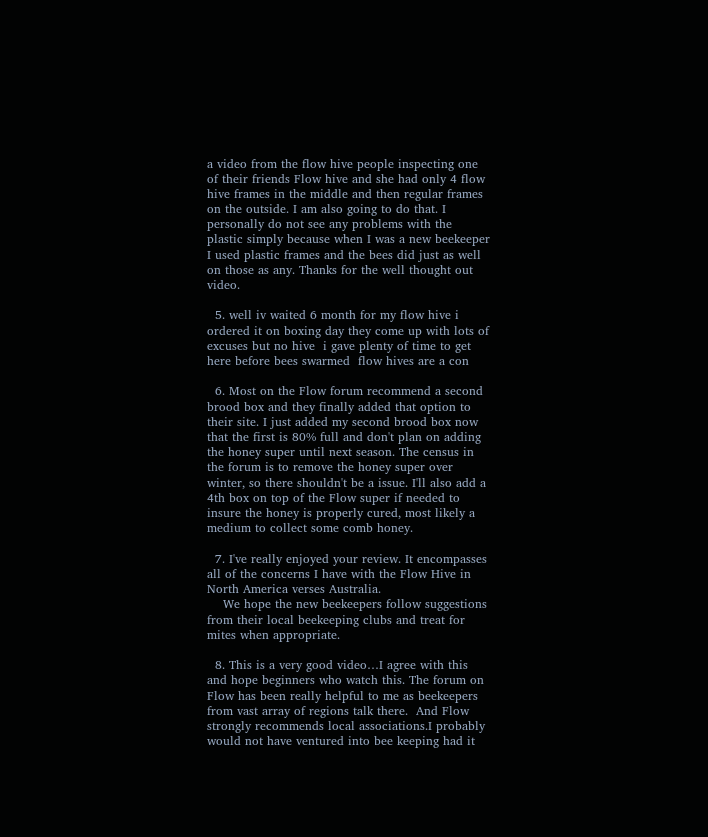a video from the flow hive people inspecting one of their friends Flow hive and she had only 4 flow hive frames in the middle and then regular frames on the outside. I am also going to do that. I personally do not see any problems with the plastic simply because when I was a new beekeeper I used plastic frames and the bees did just as well on those as any. Thanks for the well thought out video.

  5. well iv waited 6 month for my flow hive i ordered it on boxing day they come up with lots of excuses but no hive  i gave plenty of time to get here before bees swarmed  flow hives are a con

  6. Most on the Flow forum recommend a second brood box and they finally added that option to their site. I just added my second brood box now that the first is 80% full and don't plan on adding the honey super until next season. The census in the forum is to remove the honey super over winter, so there shouldn't be a issue. I'll also add a 4th box on top of the Flow super if needed to insure the honey is properly cured, most likely a medium to collect some comb honey.

  7. I've really enjoyed your review. It encompasses all of the concerns I have with the Flow Hive in North America verses Australia.
    We hope the new beekeepers follow suggestions from their local beekeeping clubs and treat for mites when appropriate.

  8. This is a very good video…I agree with this and hope beginners who watch this. The forum on Flow has been really helpful to me as beekeepers from vast array of regions talk there.  And Flow strongly recommends local associations.I probably would not have ventured into bee keeping had it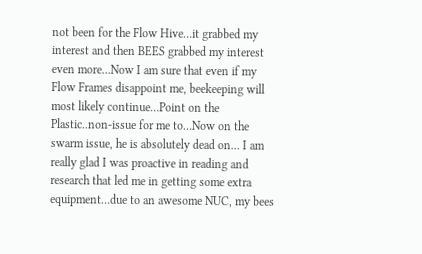not been for the Flow Hive…it grabbed my interest and then BEES grabbed my interest even more…Now I am sure that even if my Flow Frames disappoint me, beekeeping will most likely continue…Point on the Plastic..non-issue for me to…Now on the swarm issue, he is absolutely dead on… I am really glad I was proactive in reading and research that led me in getting some extra equipment…due to an awesome NUC, my bees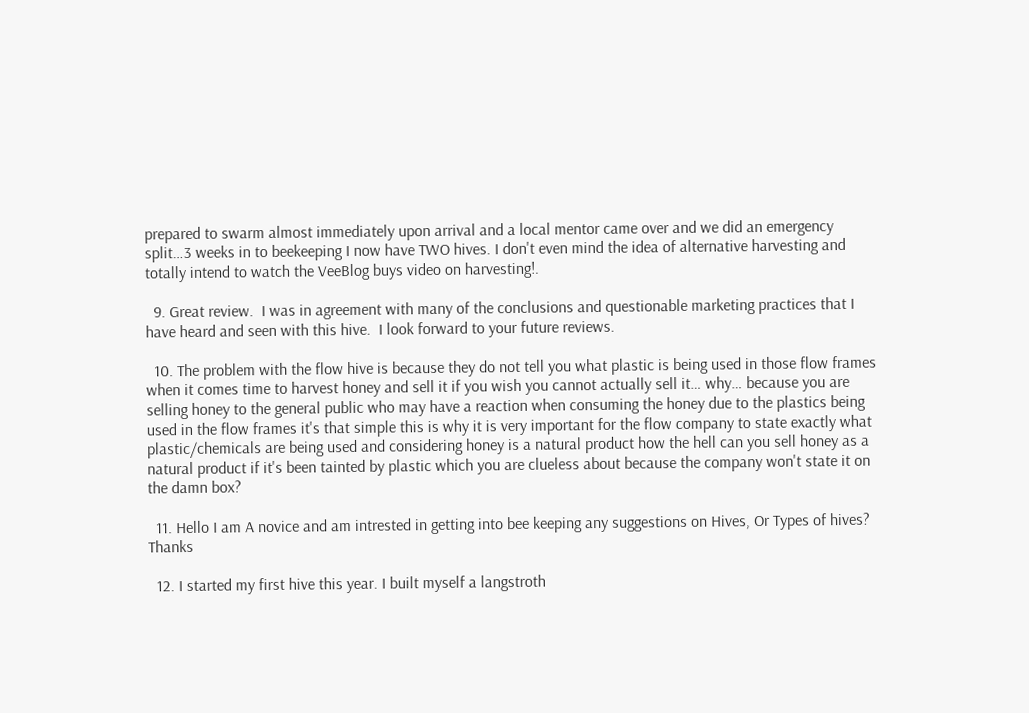prepared to swarm almost immediately upon arrival and a local mentor came over and we did an emergency split…3 weeks in to beekeeping I now have TWO hives. I don't even mind the idea of alternative harvesting and totally intend to watch the VeeBlog buys video on harvesting!.

  9. Great review.  I was in agreement with many of the conclusions and questionable marketing practices that I have heard and seen with this hive.  I look forward to your future reviews.

  10. The problem with the flow hive is because they do not tell you what plastic is being used in those flow frames when it comes time to harvest honey and sell it if you wish you cannot actually sell it… why… because you are selling honey to the general public who may have a reaction when consuming the honey due to the plastics being used in the flow frames it's that simple this is why it is very important for the flow company to state exactly what plastic/chemicals are being used and considering honey is a natural product how the hell can you sell honey as a natural product if it's been tainted by plastic which you are clueless about because the company won't state it on the damn box?

  11. Hello I am A novice and am intrested in getting into bee keeping any suggestions on Hives, Or Types of hives? Thanks

  12. I started my first hive this year. I built myself a langstroth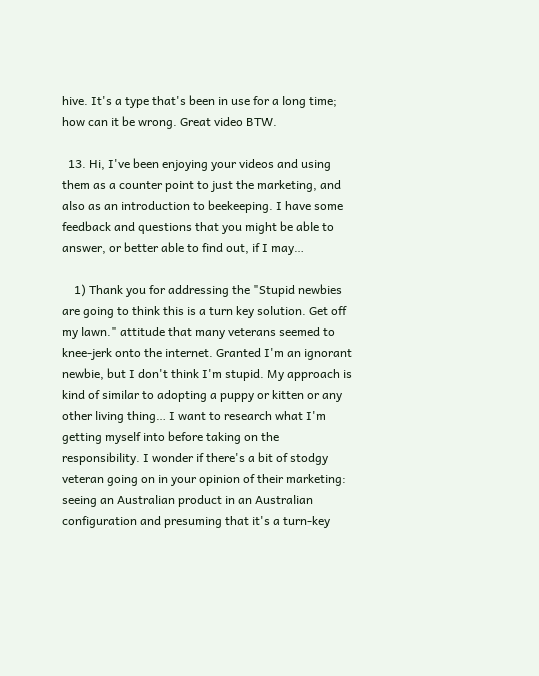hive. It's a type that's been in use for a long time; how can it be wrong. Great video BTW.

  13. Hi, I've been enjoying your videos and using them as a counter point to just the marketing, and also as an introduction to beekeeping. I have some feedback and questions that you might be able to answer, or better able to find out, if I may…

    1) Thank you for addressing the "Stupid newbies are going to think this is a turn key solution. Get off my lawn." attitude that many veterans seemed to knee-jerk onto the internet. Granted I'm an ignorant newbie, but I don't think I'm stupid. My approach is kind of similar to adopting a puppy or kitten or any other living thing… I want to research what I'm getting myself into before taking on the responsibility. I wonder if there's a bit of stodgy veteran going on in your opinion of their marketing: seeing an Australian product in an Australian configuration and presuming that it's a turn-key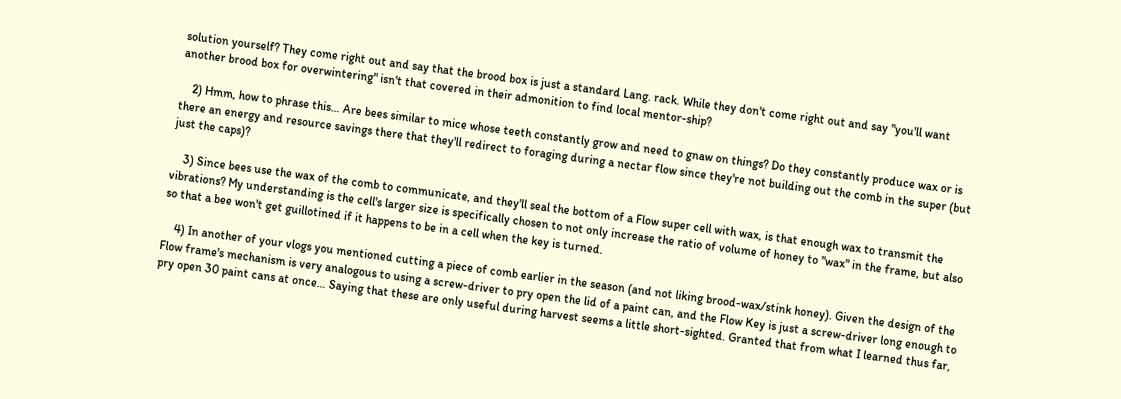solution yourself? They come right out and say that the brood box is just a standard Lang. rack. While they don't come right out and say "you'll want another brood box for overwintering" isn't that covered in their admonition to find local mentor-ship?

    2) Hmm, how to phrase this… Are bees similar to mice whose teeth constantly grow and need to gnaw on things? Do they constantly produce wax or is there an energy and resource savings there that they'll redirect to foraging during a nectar flow since they're not building out the comb in the super (but just the caps)?

    3) Since bees use the wax of the comb to communicate, and they'll seal the bottom of a Flow super cell with wax, is that enough wax to transmit the vibrations? My understanding is the cell's larger size is specifically chosen to not only increase the ratio of volume of honey to "wax" in the frame, but also so that a bee won't get guillotined if it happens to be in a cell when the key is turned.

    4) In another of your vlogs you mentioned cutting a piece of comb earlier in the season (and not liking brood-wax/stink honey). Given the design of the Flow frame's mechanism is very analogous to using a screw-driver to pry open the lid of a paint can, and the Flow Key is just a screw-driver long enough to pry open 30 paint cans at once… Saying that these are only useful during harvest seems a little short-sighted. Granted that from what I learned thus far,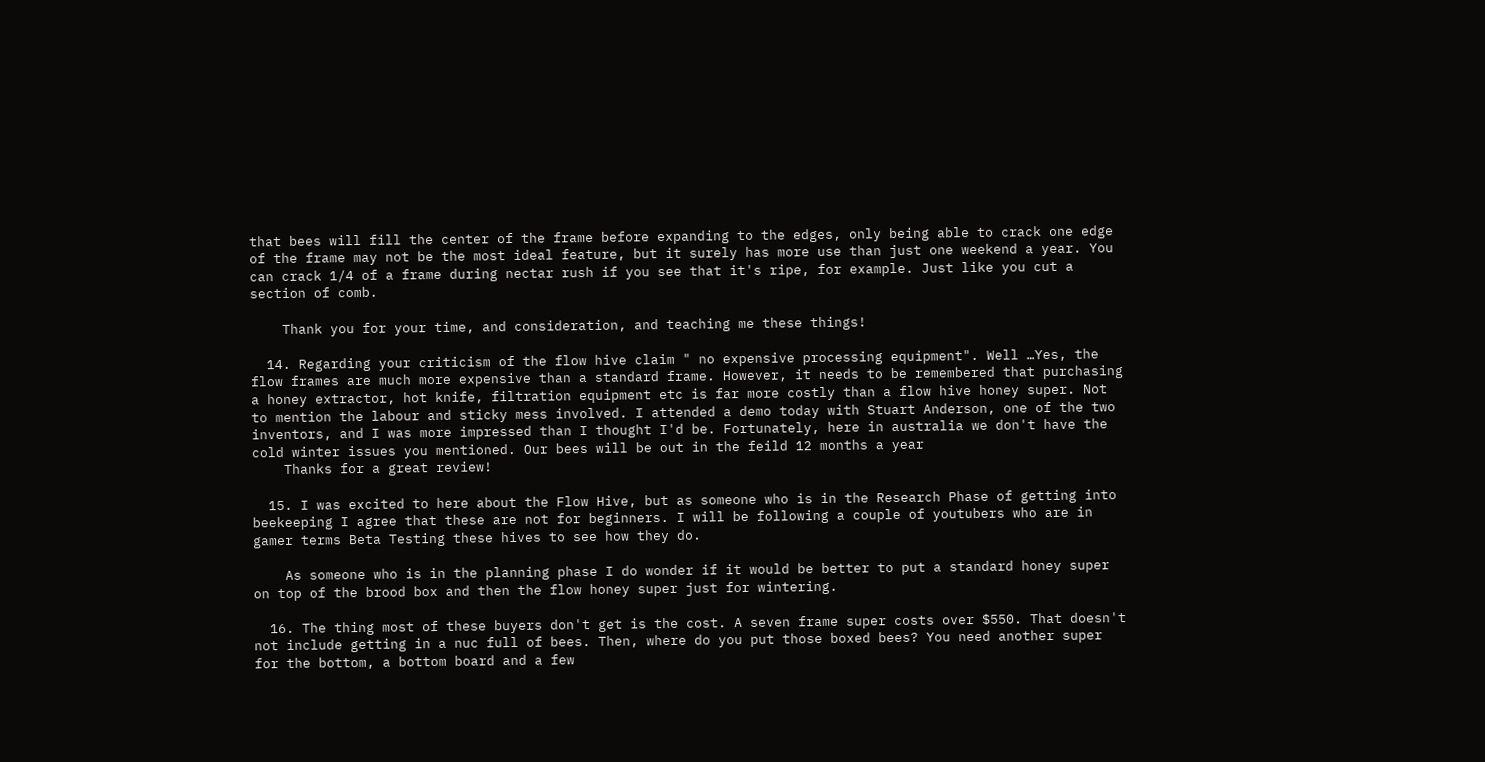that bees will fill the center of the frame before expanding to the edges, only being able to crack one edge of the frame may not be the most ideal feature, but it surely has more use than just one weekend a year. You can crack 1/4 of a frame during nectar rush if you see that it's ripe, for example. Just like you cut a section of comb.

    Thank you for your time, and consideration, and teaching me these things!

  14. Regarding your criticism of the flow hive claim " no expensive processing equipment". Well …Yes, the flow frames are much more expensive than a standard frame. However, it needs to be remembered that purchasing a honey extractor, hot knife, filtration equipment etc is far more costly than a flow hive honey super. Not to mention the labour and sticky mess involved. I attended a demo today with Stuart Anderson, one of the two inventors, and I was more impressed than I thought I'd be. Fortunately, here in australia we don't have the cold winter issues you mentioned. Our bees will be out in the feild 12 months a year
    Thanks for a great review!

  15. I was excited to here about the Flow Hive, but as someone who is in the Research Phase of getting into beekeeping I agree that these are not for beginners. I will be following a couple of youtubers who are in gamer terms Beta Testing these hives to see how they do.

    As someone who is in the planning phase I do wonder if it would be better to put a standard honey super on top of the brood box and then the flow honey super just for wintering.

  16. The thing most of these buyers don't get is the cost. A seven frame super costs over $550. That doesn't not include getting in a nuc full of bees. Then, where do you put those boxed bees? You need another super for the bottom, a bottom board and a few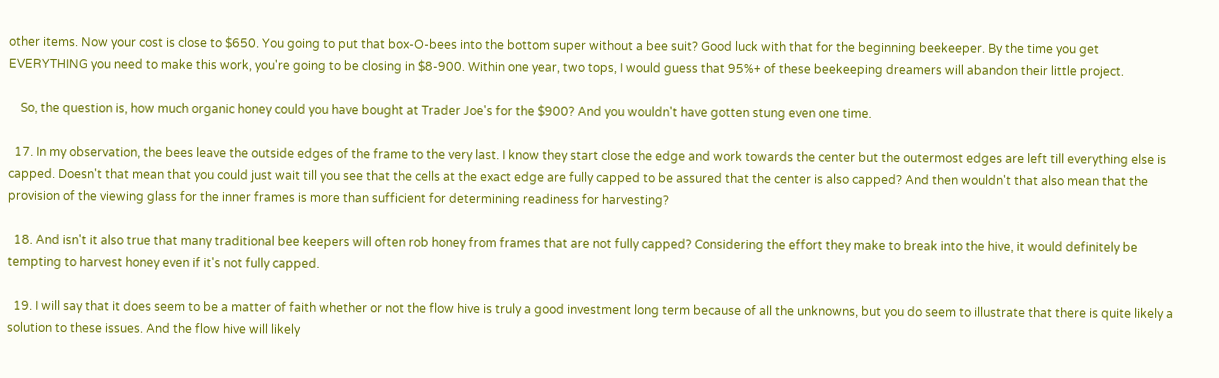other items. Now your cost is close to $650. You going to put that box-O-bees into the bottom super without a bee suit? Good luck with that for the beginning beekeeper. By the time you get EVERYTHING you need to make this work, you're going to be closing in $8-900. Within one year, two tops, I would guess that 95%+ of these beekeeping dreamers will abandon their little project.

    So, the question is, how much organic honey could you have bought at Trader Joe's for the $900? And you wouldn't have gotten stung even one time.

  17. In my observation, the bees leave the outside edges of the frame to the very last. I know they start close the edge and work towards the center but the outermost edges are left till everything else is capped. Doesn't that mean that you could just wait till you see that the cells at the exact edge are fully capped to be assured that the center is also capped? And then wouldn't that also mean that the provision of the viewing glass for the inner frames is more than sufficient for determining readiness for harvesting?

  18. And isn't it also true that many traditional bee keepers will often rob honey from frames that are not fully capped? Considering the effort they make to break into the hive, it would definitely be tempting to harvest honey even if it's not fully capped.

  19. I will say that it does seem to be a matter of faith whether or not the flow hive is truly a good investment long term because of all the unknowns, but you do seem to illustrate that there is quite likely a solution to these issues. And the flow hive will likely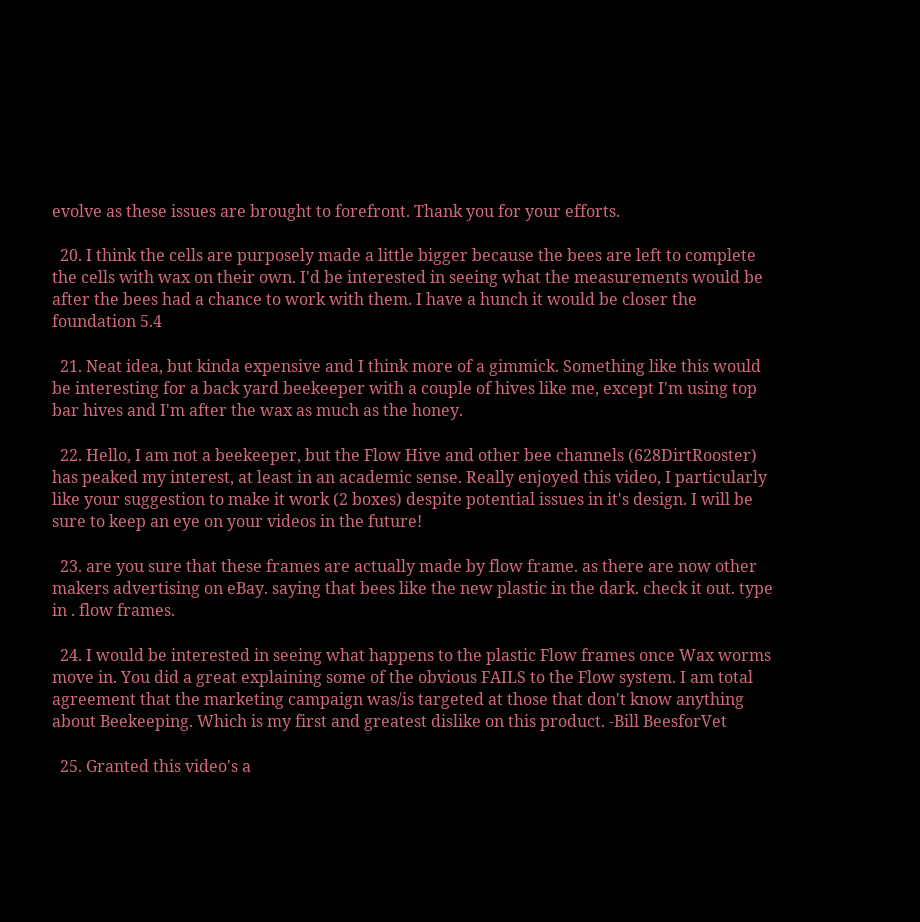evolve as these issues are brought to forefront. Thank you for your efforts.

  20. I think the cells are purposely made a little bigger because the bees are left to complete the cells with wax on their own. I'd be interested in seeing what the measurements would be after the bees had a chance to work with them. I have a hunch it would be closer the foundation 5.4

  21. Neat idea, but kinda expensive and I think more of a gimmick. Something like this would be interesting for a back yard beekeeper with a couple of hives like me, except I'm using top bar hives and I'm after the wax as much as the honey.

  22. Hello, I am not a beekeeper, but the Flow Hive and other bee channels (628DirtRooster) has peaked my interest, at least in an academic sense. Really enjoyed this video, I particularly like your suggestion to make it work (2 boxes) despite potential issues in it's design. I will be sure to keep an eye on your videos in the future!

  23. are you sure that these frames are actually made by flow frame. as there are now other makers advertising on eBay. saying that bees like the new plastic in the dark. check it out. type in . flow frames.

  24. I would be interested in seeing what happens to the plastic Flow frames once Wax worms move in. You did a great explaining some of the obvious FAILS to the Flow system. I am total agreement that the marketing campaign was/is targeted at those that don't know anything about Beekeeping. Which is my first and greatest dislike on this product. -Bill BeesforVet

  25. Granted this video's a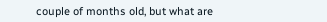couple of months old, but what are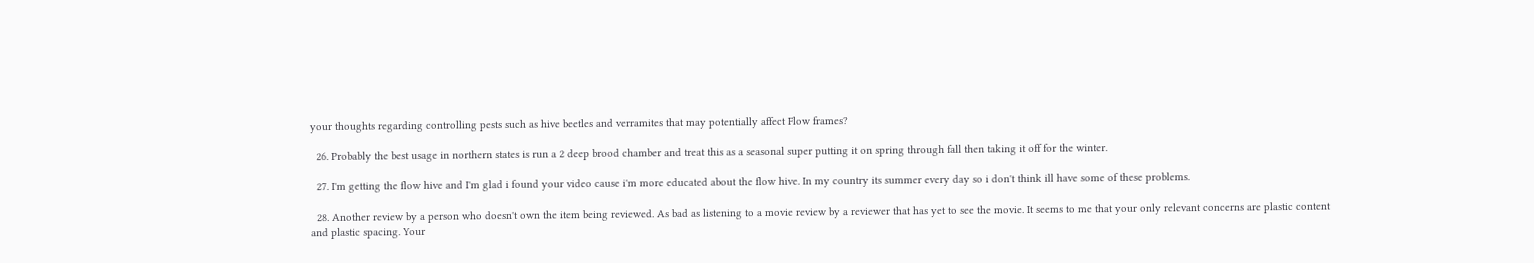your thoughts regarding controlling pests such as hive beetles and verramites that may potentially affect Flow frames?

  26. Probably the best usage in northern states is run a 2 deep brood chamber and treat this as a seasonal super putting it on spring through fall then taking it off for the winter.

  27. I'm getting the flow hive and I'm glad i found your video cause i'm more educated about the flow hive. In my country its summer every day so i don't think ill have some of these problems.

  28. Another review by a person who doesn't own the item being reviewed. As bad as listening to a movie review by a reviewer that has yet to see the movie. It seems to me that your only relevant concerns are plastic content and plastic spacing. Your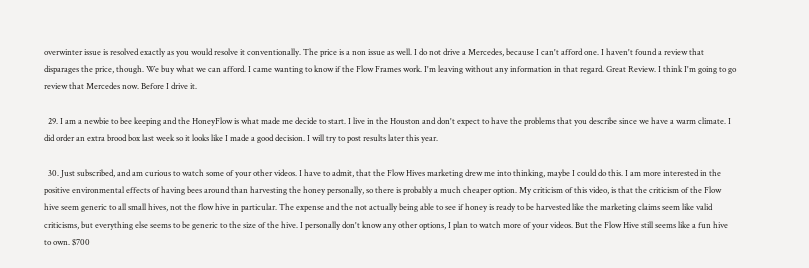overwinter issue is resolved exactly as you would resolve it conventionally. The price is a non issue as well. I do not drive a Mercedes, because I can't afford one. I haven't found a review that disparages the price, though. We buy what we can afford. I came wanting to know if the Flow Frames work. I'm leaving without any information in that regard. Great Review. I think I'm going to go review that Mercedes now. Before I drive it.

  29. I am a newbie to bee keeping and the HoneyFlow is what made me decide to start. I live in the Houston and don't expect to have the problems that you describe since we have a warm climate. I did order an extra brood box last week so it looks like I made a good decision. I will try to post results later this year.

  30. Just subscribed, and am curious to watch some of your other videos. I have to admit, that the Flow Hives marketing drew me into thinking, maybe I could do this. I am more interested in the positive environmental effects of having bees around than harvesting the honey personally, so there is probably a much cheaper option. My criticism of this video, is that the criticism of the Flow hive seem generic to all small hives, not the flow hive in particular. The expense and the not actually being able to see if honey is ready to be harvested like the marketing claims seem like valid criticisms, but everything else seems to be generic to the size of the hive. I personally don't know any other options, I plan to watch more of your videos. But the Flow Hive still seems like a fun hive to own. $700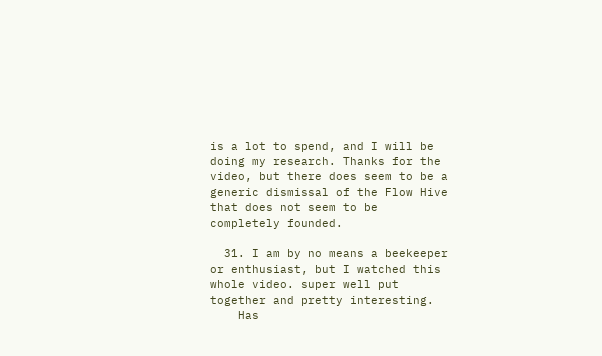is a lot to spend, and I will be doing my research. Thanks for the video, but there does seem to be a generic dismissal of the Flow Hive that does not seem to be completely founded.

  31. I am by no means a beekeeper or enthusiast, but I watched this whole video. super well put together and pretty interesting.
    Has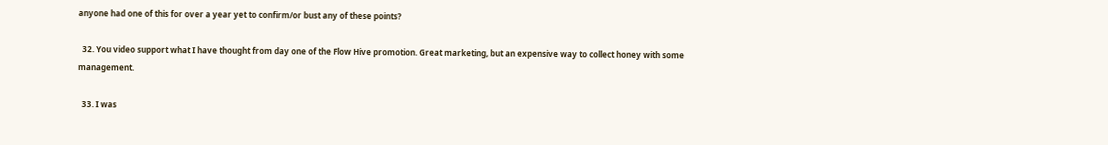anyone had one of this for over a year yet to confirm/or bust any of these points?

  32. You video support what I have thought from day one of the Flow Hive promotion. Great marketing, but an expensive way to collect honey with some management.

  33. I was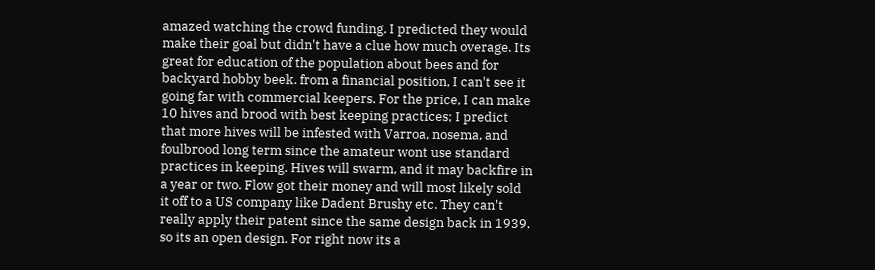amazed watching the crowd funding. I predicted they would make their goal but didn't have a clue how much overage. Its great for education of the population about bees and for backyard hobby beek. from a financial position, I can't see it going far with commercial keepers. For the price, I can make 10 hives and brood with best keeping practices; I predict that more hives will be infested with Varroa, nosema, and foulbrood long term since the amateur wont use standard practices in keeping. Hives will swarm, and it may backfire in a year or two. Flow got their money and will most likely sold it off to a US company like Dadent Brushy etc. They can't really apply their patent since the same design back in 1939. so its an open design. For right now its a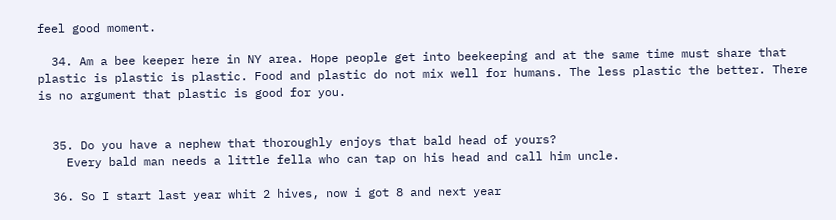feel good moment.

  34. Am a bee keeper here in NY area. Hope people get into beekeeping and at the same time must share that plastic is plastic is plastic. Food and plastic do not mix well for humans. The less plastic the better. There is no argument that plastic is good for you.


  35. Do you have a nephew that thoroughly enjoys that bald head of yours?
    Every bald man needs a little fella who can tap on his head and call him uncle.

  36. So I start last year whit 2 hives, now i got 8 and next year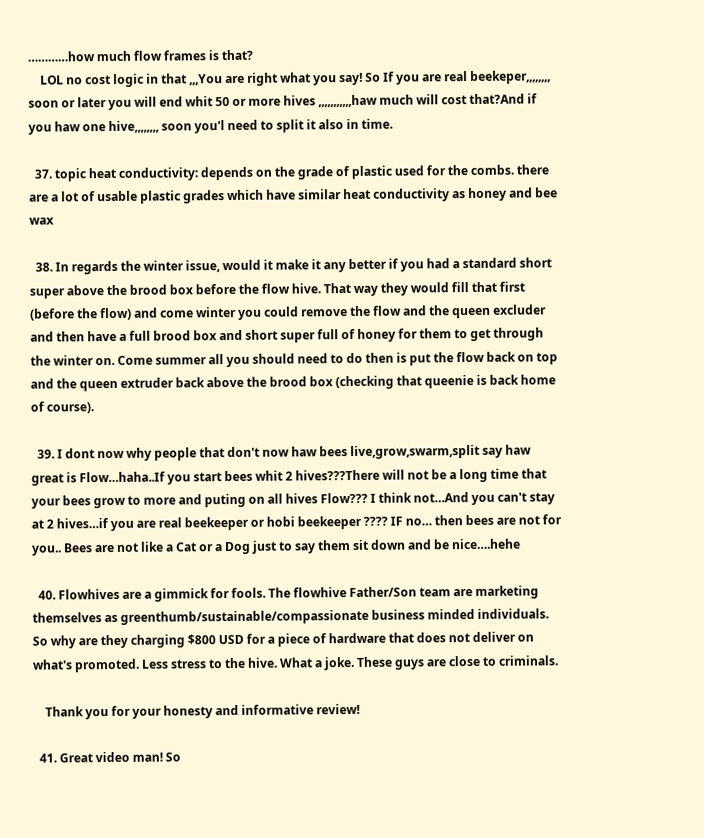…………how much flow frames is that?
    LOL no cost logic in that ,,,You are right what you say! So If you are real beekeper,,,,,,,, soon or later you will end whit 50 or more hives ,,,,,,,,,,,haw much will cost that?And if you haw one hive,,,,,,,, soon you'l need to split it also in time.

  37. topic heat conductivity: depends on the grade of plastic used for the combs. there are a lot of usable plastic grades which have similar heat conductivity as honey and bee wax

  38. In regards the winter issue, would it make it any better if you had a standard short super above the brood box before the flow hive. That way they would fill that first (before the flow) and come winter you could remove the flow and the queen excluder and then have a full brood box and short super full of honey for them to get through the winter on. Come summer all you should need to do then is put the flow back on top and the queen extruder back above the brood box (checking that queenie is back home of course).

  39. I dont now why people that don't now haw bees live,grow,swarm,split say haw great is Flow…haha..If you start bees whit 2 hives???There will not be a long time that your bees grow to more and puting on all hives Flow??? I think not…And you can't stay at 2 hives…if you are real beekeeper or hobi beekeeper ???? IF no… then bees are not for you.. Bees are not like a Cat or a Dog just to say them sit down and be nice….hehe

  40. Flowhives are a gimmick for fools. The flowhive Father/Son team are marketing themselves as greenthumb/sustainable/compassionate business minded individuals. So why are they charging $800 USD for a piece of hardware that does not deliver on what's promoted. Less stress to the hive. What a joke. These guys are close to criminals.

    Thank you for your honesty and informative review!

  41. Great video man! So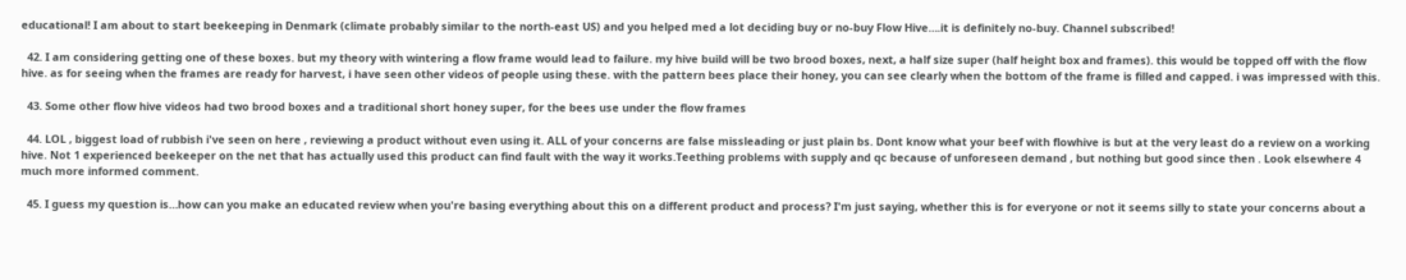educational! I am about to start beekeeping in Denmark (climate probably similar to the north-east US) and you helped med a lot deciding buy or no-buy Flow Hive….it is definitely no-buy. Channel subscribed!

  42. I am considering getting one of these boxes. but my theory with wintering a flow frame would lead to failure. my hive build will be two brood boxes, next, a half size super (half height box and frames). this would be topped off with the flow hive. as for seeing when the frames are ready for harvest, i have seen other videos of people using these. with the pattern bees place their honey, you can see clearly when the bottom of the frame is filled and capped. i was impressed with this.

  43. Some other flow hive videos had two brood boxes and a traditional short honey super, for the bees use under the flow frames

  44. LOL , biggest load of rubbish i've seen on here , reviewing a product without even using it. ALL of your concerns are false missleading or just plain bs. Dont know what your beef with flowhive is but at the very least do a review on a working hive. Not 1 experienced beekeeper on the net that has actually used this product can find fault with the way it works.Teething problems with supply and qc because of unforeseen demand , but nothing but good since then . Look elsewhere 4 much more informed comment.

  45. I guess my question is…how can you make an educated review when you're basing everything about this on a different product and process? I'm just saying, whether this is for everyone or not it seems silly to state your concerns about a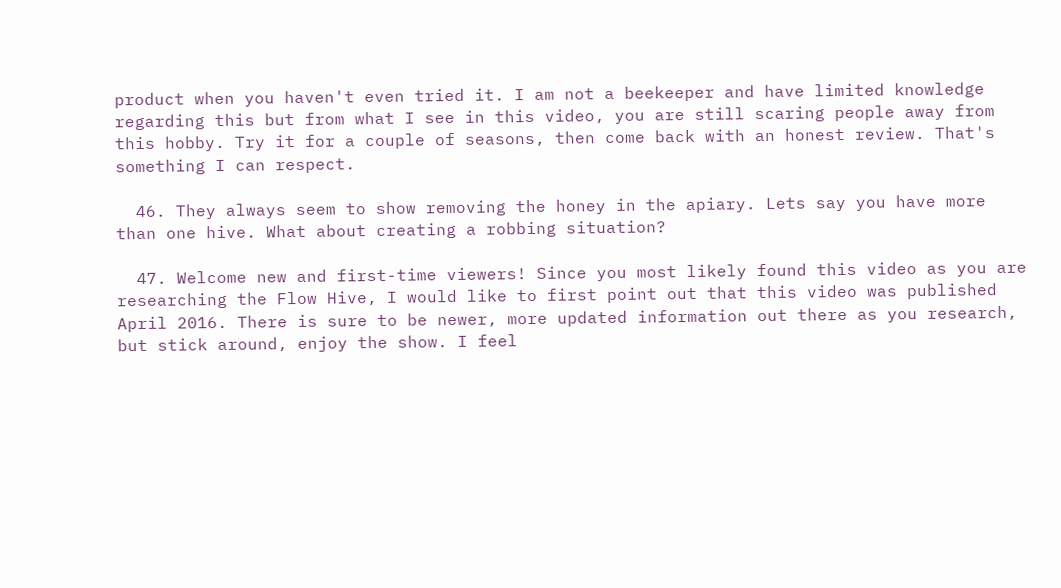product when you haven't even tried it. I am not a beekeeper and have limited knowledge regarding this but from what I see in this video, you are still scaring people away from this hobby. Try it for a couple of seasons, then come back with an honest review. That's something I can respect.

  46. They always seem to show removing the honey in the apiary. Lets say you have more than one hive. What about creating a robbing situation?

  47. Welcome new and first-time viewers! Since you most likely found this video as you are researching the Flow Hive, I would like to first point out that this video was published April 2016. There is sure to be newer, more updated information out there as you research, but stick around, enjoy the show. I feel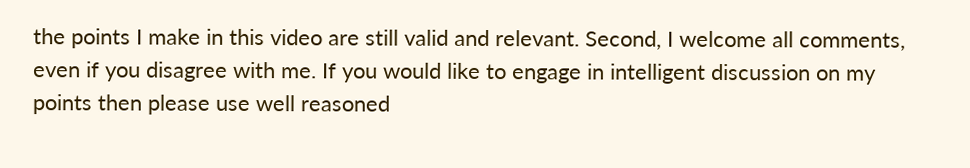the points I make in this video are still valid and relevant. Second, I welcome all comments, even if you disagree with me. If you would like to engage in intelligent discussion on my points then please use well reasoned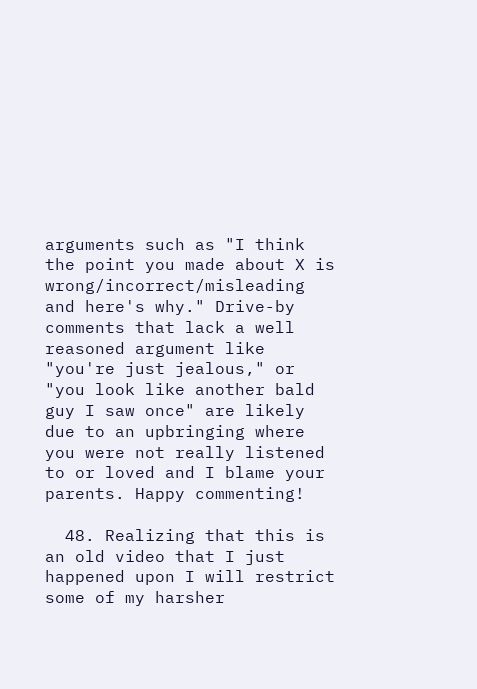arguments such as "I think the point you made about X is wrong/incorrect/misleading and here's why." Drive-by comments that lack a well reasoned argument like "you're just jealous," or "you look like another bald guy I saw once" are likely due to an upbringing where you were not really listened to or loved and I blame your parents. Happy commenting!

  48. Realizing that this is an old video that I just happened upon I will restrict some of my harsher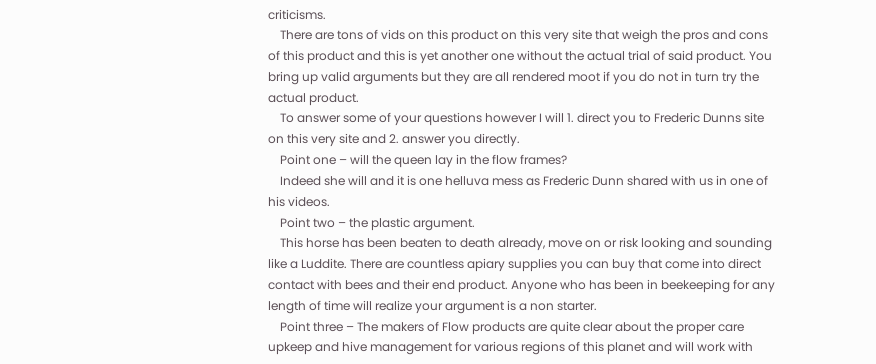criticisms.
    There are tons of vids on this product on this very site that weigh the pros and cons of this product and this is yet another one without the actual trial of said product. You bring up valid arguments but they are all rendered moot if you do not in turn try the actual product.
    To answer some of your questions however I will 1. direct you to Frederic Dunns site on this very site and 2. answer you directly.
    Point one – will the queen lay in the flow frames?
    Indeed she will and it is one helluva mess as Frederic Dunn shared with us in one of his videos.
    Point two – the plastic argument.
    This horse has been beaten to death already, move on or risk looking and sounding like a Luddite. There are countless apiary supplies you can buy that come into direct contact with bees and their end product. Anyone who has been in beekeeping for any length of time will realize your argument is a non starter.
    Point three – The makers of Flow products are quite clear about the proper care upkeep and hive management for various regions of this planet and will work with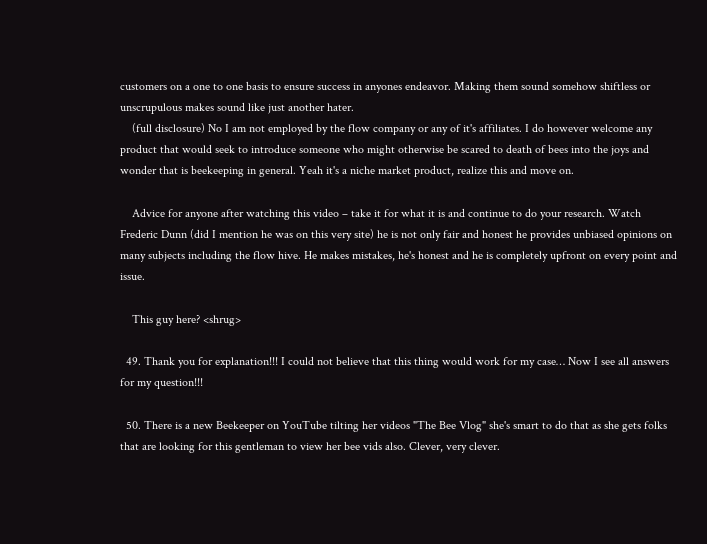customers on a one to one basis to ensure success in anyones endeavor. Making them sound somehow shiftless or unscrupulous makes sound like just another hater.
    (full disclosure) No I am not employed by the flow company or any of it's affiliates. I do however welcome any product that would seek to introduce someone who might otherwise be scared to death of bees into the joys and wonder that is beekeeping in general. Yeah it's a niche market product, realize this and move on.

    Advice for anyone after watching this video – take it for what it is and continue to do your research. Watch Frederic Dunn (did I mention he was on this very site) he is not only fair and honest he provides unbiased opinions on many subjects including the flow hive. He makes mistakes, he's honest and he is completely upfront on every point and issue.

    This guy here? <shrug>

  49. Thank you for explanation!!! I could not believe that this thing would work for my case… Now I see all answers for my question!!!

  50. There is a new Beekeeper on YouTube tilting her videos "The Bee Vlog" she's smart to do that as she gets folks that are looking for this gentleman to view her bee vids also. Clever, very clever.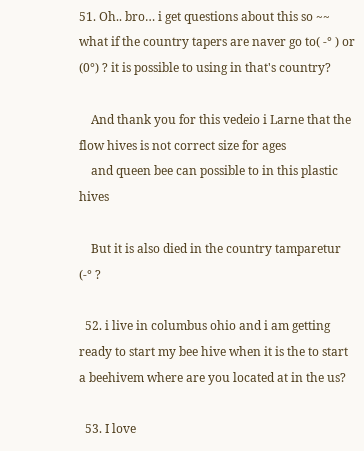51. Oh.. bro… i get questions about this so ~~ what if the country tapers are naver go to( -° ) or (0°) ? it is possible to using in that's country?

    And thank you for this vedeio i Larne that the flow hives is not correct size for ages
    and queen bee can possible to in this plastic hives

    But it is also died in the country tamparetur (-° ?

  52. i live in columbus ohio and i am getting ready to start my bee hive when it is the to start a beehivem where are you located at in the us?

  53. I love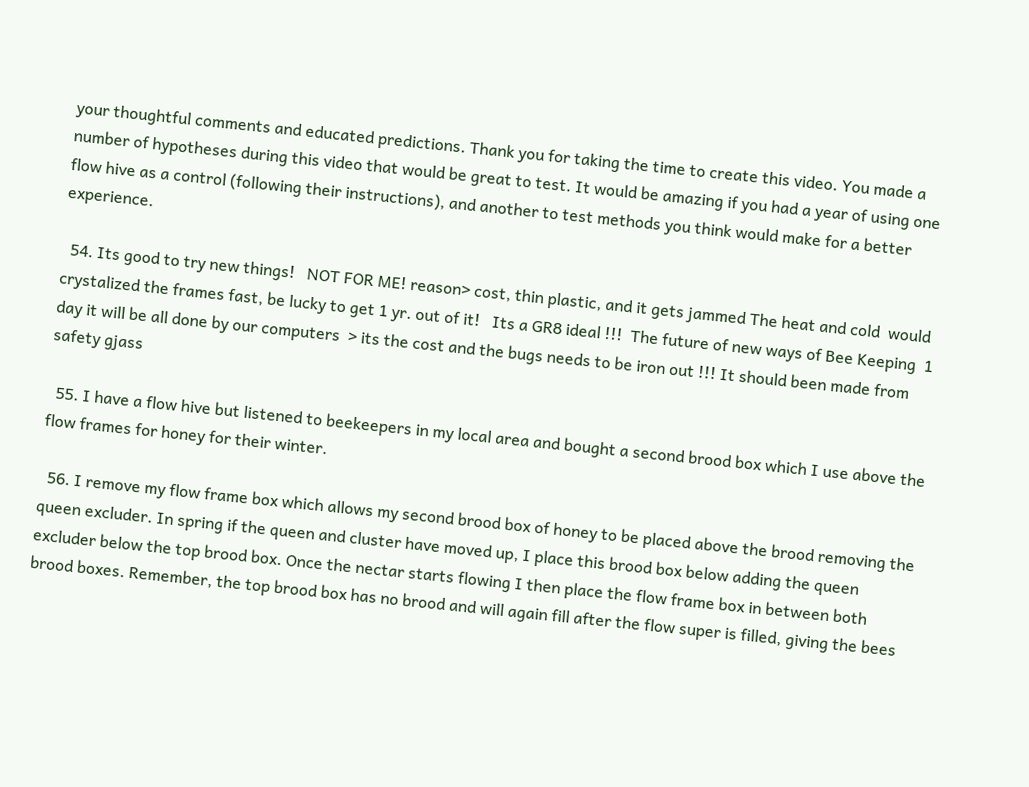your thoughtful comments and educated predictions. Thank you for taking the time to create this video. You made a number of hypotheses during this video that would be great to test. It would be amazing if you had a year of using one flow hive as a control (following their instructions), and another to test methods you think would make for a better experience.

  54. Its good to try new things!   NOT FOR ME! reason> cost, thin plastic, and it gets jammed The heat and cold  would crystalized the frames fast, be lucky to get 1 yr. out of it!   Its a GR8 ideal !!!  The future of new ways of Bee Keeping  1 day it will be all done by our computers  > its the cost and the bugs needs to be iron out !!! It should been made from safety gjass

  55. I have a flow hive but listened to beekeepers in my local area and bought a second brood box which I use above the flow frames for honey for their winter.

  56. I remove my flow frame box which allows my second brood box of honey to be placed above the brood removing the queen excluder. In spring if the queen and cluster have moved up, I place this brood box below adding the queen excluder below the top brood box. Once the nectar starts flowing I then place the flow frame box in between both brood boxes. Remember, the top brood box has no brood and will again fill after the flow super is filled, giving the bees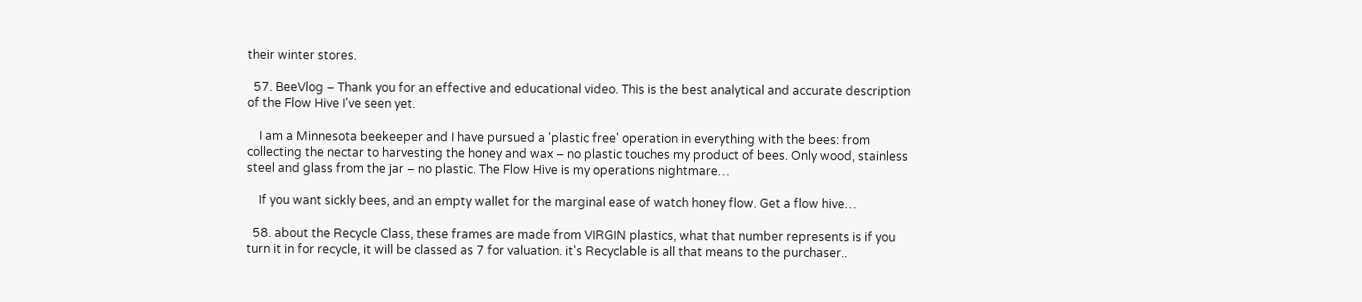their winter stores.

  57. BeeVlog – Thank you for an effective and educational video. This is the best analytical and accurate description of the Flow Hive I've seen yet.

    I am a Minnesota beekeeper and I have pursued a 'plastic free' operation in everything with the bees: from collecting the nectar to harvesting the honey and wax – no plastic touches my product of bees. Only wood, stainless steel and glass from the jar – no plastic. The Flow Hive is my operations nightmare…

    If you want sickly bees, and an empty wallet for the marginal ease of watch honey flow. Get a flow hive…

  58. about the Recycle Class, these frames are made from VIRGIN plastics, what that number represents is if you turn it in for recycle, it will be classed as 7 for valuation. it's Recyclable is all that means to the purchaser..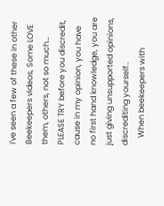I've seen a few of these in other Beekeepers videos, Some LOVE them, others, not so much… PLEASE TRY before you discredit, cause in my opinion, you have no first hand knowledge, you are just giving unsupported opinions, discrediting yourself..
    When beekeepers with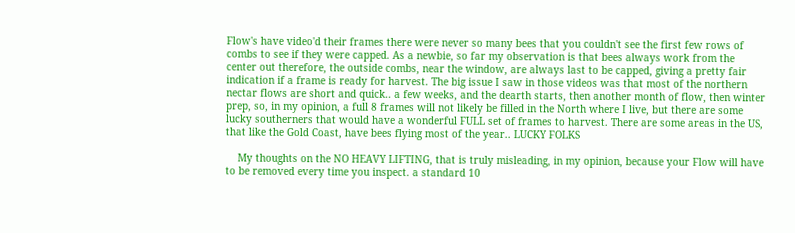Flow's have video'd their frames there were never so many bees that you couldn't see the first few rows of combs to see if they were capped. As a newbie, so far my observation is that bees always work from the center out therefore, the outside combs, near the window, are always last to be capped, giving a pretty fair indication if a frame is ready for harvest. The big issue I saw in those videos was that most of the northern nectar flows are short and quick.. a few weeks, and the dearth starts, then another month of flow, then winter prep, so, in my opinion, a full 8 frames will not likely be filled in the North where I live, but there are some lucky southerners that would have a wonderful FULL set of frames to harvest. There are some areas in the US, that like the Gold Coast, have bees flying most of the year.. LUCKY FOLKS

    My thoughts on the NO HEAVY LIFTING, that is truly misleading, in my opinion, because your Flow will have to be removed every time you inspect. a standard 10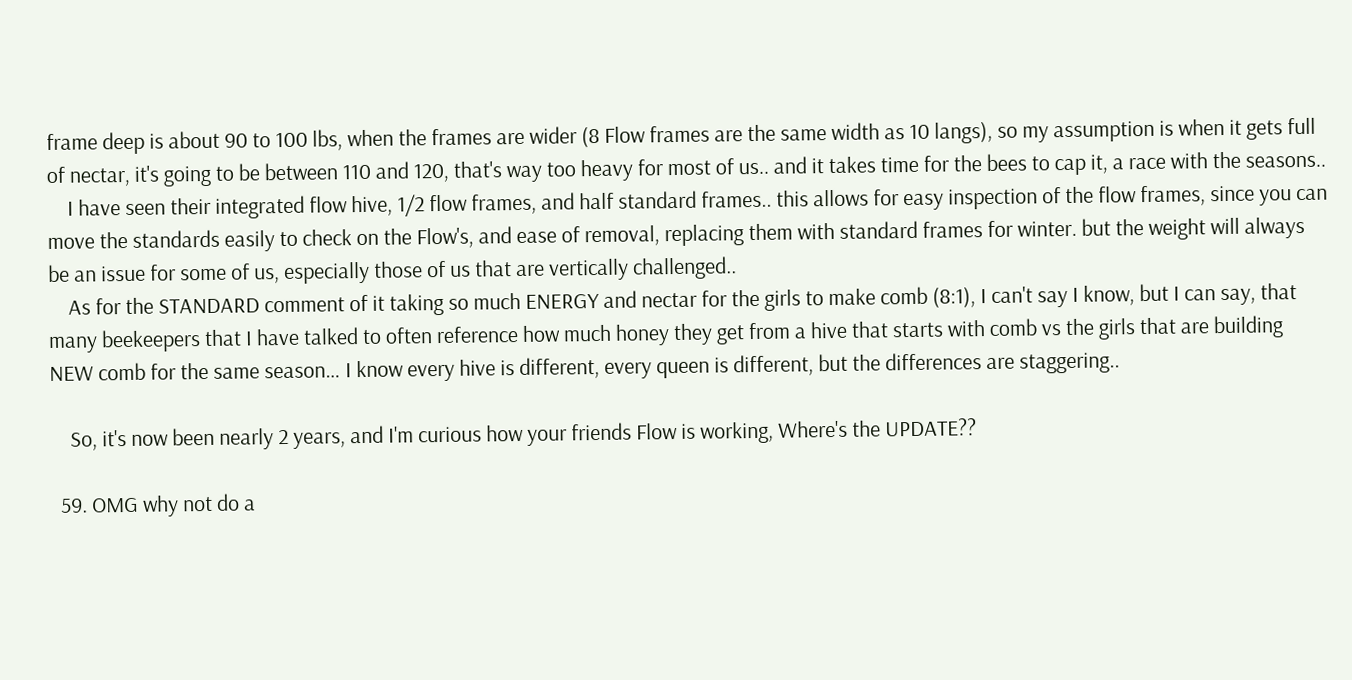frame deep is about 90 to 100 lbs, when the frames are wider (8 Flow frames are the same width as 10 langs), so my assumption is when it gets full of nectar, it's going to be between 110 and 120, that's way too heavy for most of us.. and it takes time for the bees to cap it, a race with the seasons..
    I have seen their integrated flow hive, 1/2 flow frames, and half standard frames.. this allows for easy inspection of the flow frames, since you can move the standards easily to check on the Flow's, and ease of removal, replacing them with standard frames for winter. but the weight will always be an issue for some of us, especially those of us that are vertically challenged..
    As for the STANDARD comment of it taking so much ENERGY and nectar for the girls to make comb (8:1), I can't say I know, but I can say, that many beekeepers that I have talked to often reference how much honey they get from a hive that starts with comb vs the girls that are building NEW comb for the same season… I know every hive is different, every queen is different, but the differences are staggering..

    So, it's now been nearly 2 years, and I'm curious how your friends Flow is working, Where's the UPDATE??

  59. OMG why not do a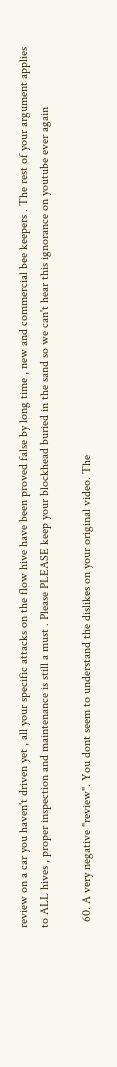review on a car you haven't driven yet , all your specific attacks on the flow hive have been proved false by long time , new and commercial bee keepers . The rest of your argument applies to ALL hives , proper inspection and maintenance is still a must . Please PLEASE keep your blockhead buried in the sand so we can't hear this ignorance on youtube ever again

  60. A very negative "review". You dont seem to understand the dislikes on your original video. The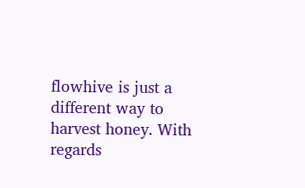flowhive is just a different way to harvest honey. With regards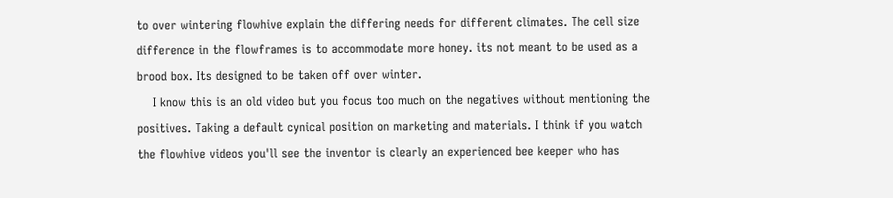to over wintering flowhive explain the differing needs for different climates. The cell size difference in the flowframes is to accommodate more honey. its not meant to be used as a brood box. Its designed to be taken off over winter.
    I know this is an old video but you focus too much on the negatives without mentioning the positives. Taking a default cynical position on marketing and materials. I think if you watch the flowhive videos you'll see the inventor is clearly an experienced bee keeper who has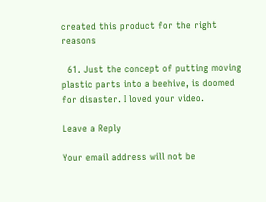created this product for the right reasons

  61. Just the concept of putting moving plastic parts into a beehive, is doomed for disaster. I loved your video.

Leave a Reply

Your email address will not be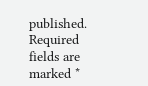published. Required fields are marked *